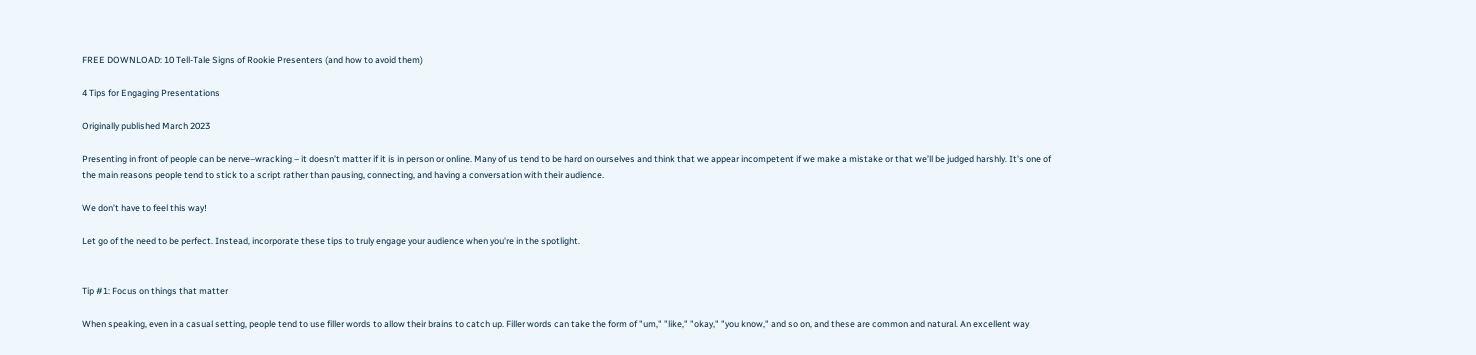FREE DOWNLOAD: 10 Tell-Tale Signs of Rookie Presenters (and how to avoid them)

4 Tips for Engaging Presentations

Originally published March 2023

Presenting in front of people can be nerve–wracking – it doesn’t matter if it is in person or online. Many of us tend to be hard on ourselves and think that we appear incompetent if we make a mistake or that we’ll be judged harshly. It's one of the main reasons people tend to stick to a script rather than pausing, connecting, and having a conversation with their audience.

We don’t have to feel this way!

Let go of the need to be perfect. Instead, incorporate these tips to truly engage your audience when you're in the spotlight.


Tip #1: Focus on things that matter

When speaking, even in a casual setting, people tend to use filler words to allow their brains to catch up. Filler words can take the form of "um," "like," "okay," "you know," and so on, and these are common and natural. An excellent way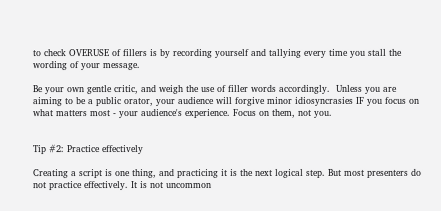to check OVERUSE of fillers is by recording yourself and tallying every time you stall the wording of your message.

Be your own gentle critic, and weigh the use of filler words accordingly.  Unless you are aiming to be a public orator, your audience will forgive minor idiosyncrasies IF you focus on what matters most - your audience's experience. Focus on them, not you.


Tip #2: Practice effectively

Creating a script is one thing, and practicing it is the next logical step. But most presenters do not practice effectively. It is not uncommon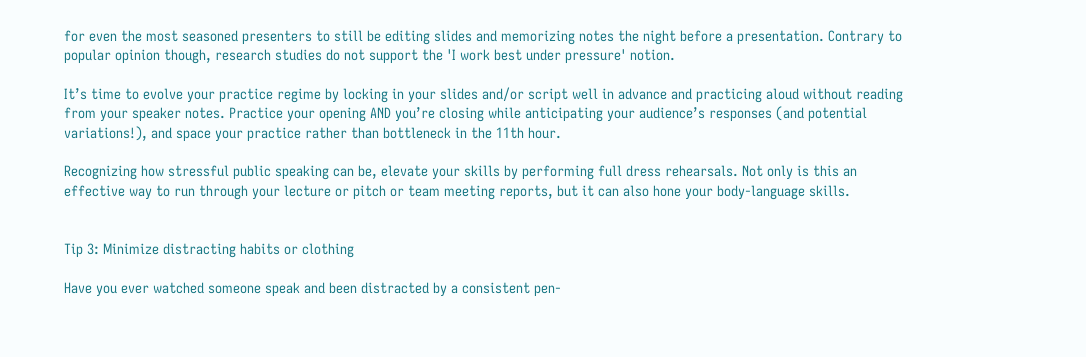for even the most seasoned presenters to still be editing slides and memorizing notes the night before a presentation. Contrary to popular opinion though, research studies do not support the 'I work best under pressure' notion.

It’s time to evolve your practice regime by locking in your slides and/or script well in advance and practicing aloud without reading from your speaker notes. Practice your opening AND you’re closing while anticipating your audience’s responses (and potential variations!), and space your practice rather than bottleneck in the 11th hour.

Recognizing how stressful public speaking can be, elevate your skills by performing full dress rehearsals. Not only is this an effective way to run through your lecture or pitch or team meeting reports, but it can also hone your body-language skills.


Tip 3: Minimize distracting habits or clothing

Have you ever watched someone speak and been distracted by a consistent pen-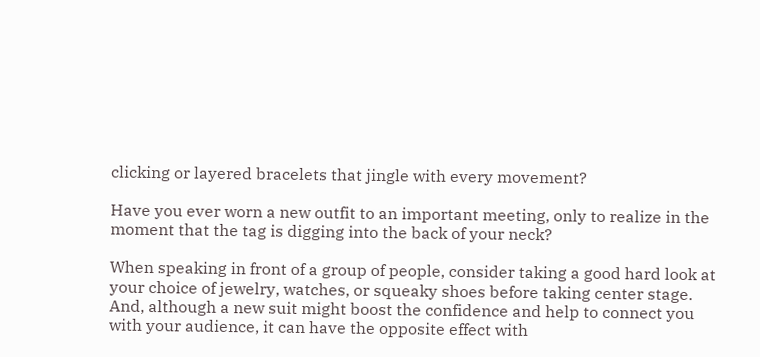clicking or layered bracelets that jingle with every movement?

Have you ever worn a new outfit to an important meeting, only to realize in the moment that the tag is digging into the back of your neck?

When speaking in front of a group of people, consider taking a good hard look at your choice of jewelry, watches, or squeaky shoes before taking center stage. And, although a new suit might boost the confidence and help to connect you with your audience, it can have the opposite effect with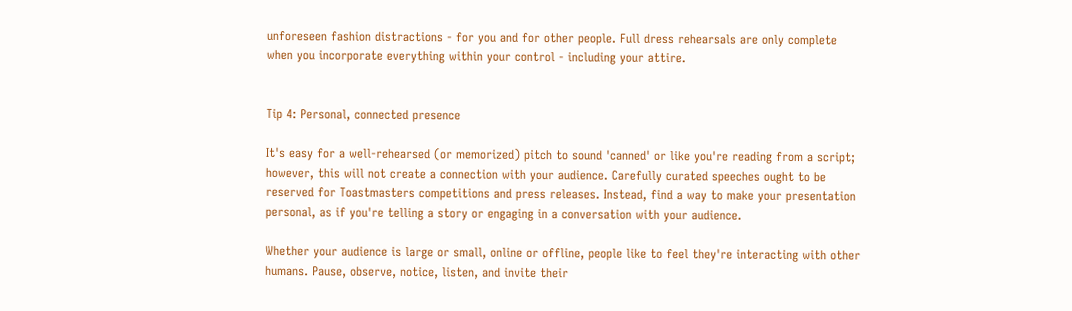unforeseen fashion distractions - for you and for other people. Full dress rehearsals are only complete when you incorporate everything within your control - including your attire.


Tip 4: Personal, connected presence

It's easy for a well-rehearsed (or memorized) pitch to sound 'canned' or like you're reading from a script; however, this will not create a connection with your audience. Carefully curated speeches ought to be reserved for Toastmasters competitions and press releases. Instead, find a way to make your presentation personal, as if you're telling a story or engaging in a conversation with your audience.

Whether your audience is large or small, online or offline, people like to feel they're interacting with other humans. Pause, observe, notice, listen, and invite their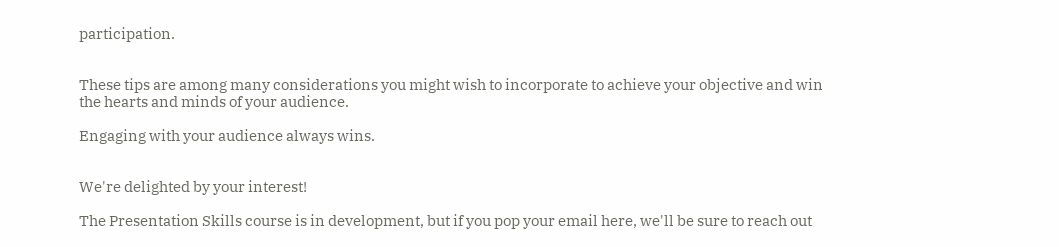participation.


These tips are among many considerations you might wish to incorporate to achieve your objective and win the hearts and minds of your audience.

Engaging with your audience always wins.


We're delighted by your interest!

The Presentation Skills course is in development, but if you pop your email here, we'll be sure to reach out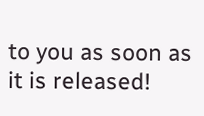to you as soon as it is released!